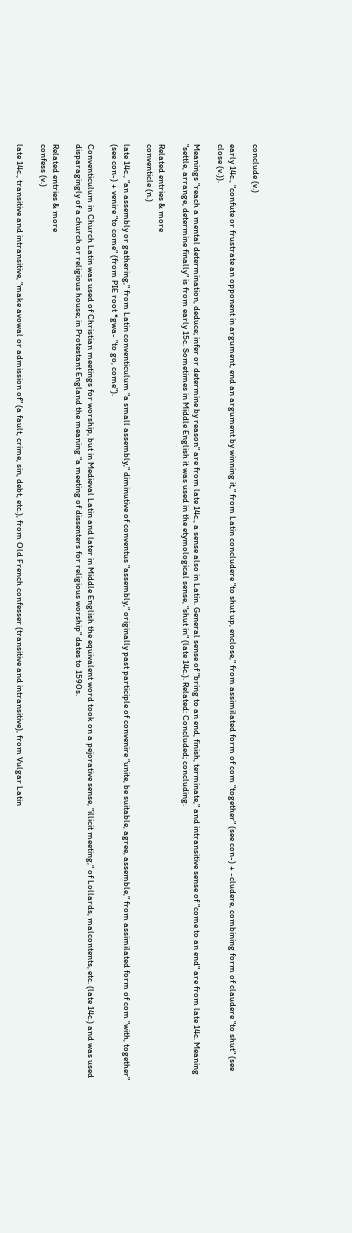conclude (v.)

early 14c., "confute or frustrate an opponent in argument, end an argument by winning it," from Latin concludere "to shut up, enclose," from assimilated form of com "together" (see con-) + -cludere, combining form of claudere "to shut" (see close (v.)).

Meanings "reach a mental determination, deduce; infer or determine by reason" are from late 14c., a sense also in Latin. General sense of "bring to an end, finish, terminate," and intransitive sense of "come to an end" are from late 14c. Meaning "settle, arrange, determine finally" is from early 15c. Sometimes in Middle English it was used in the etymological sense, "shut in" (late 14c.). Related: Concluded; concluding.

Related entries & more
conventicle (n.)

late 14c., "an assembly or gathering," from Latin conventiculum "a small assembly," diminutive of conventus "assembly," originally past participle of convenire "unite, be suitable, agree, assemble," from assimilated form of com "with, together" (see con-) + venire "to come" (from PIE root *gwa- "to go, come").

Conventiculum in Church Latin was used of Christian meetings for worship, but in Medieval Latin and later in Middle English the equivalent word took on a pejorative sense, "illicit meeting," of Lollards, malcontents, etc. (late 14c.) and was used disparagingly of a church or religious house; in Protestant England the meaning "a meeting of dissenters for religious worship" dates to 1590s.

Related entries & more
confess (v.)

late 14c., transitive and intransitive, "make avowal or admission of" (a fault, crime, sin, debt, etc.), from Old French confesser (transitive and intransitive), from Vulgar Latin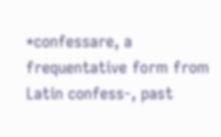*confessare, a frequentative form from Latin confess-, past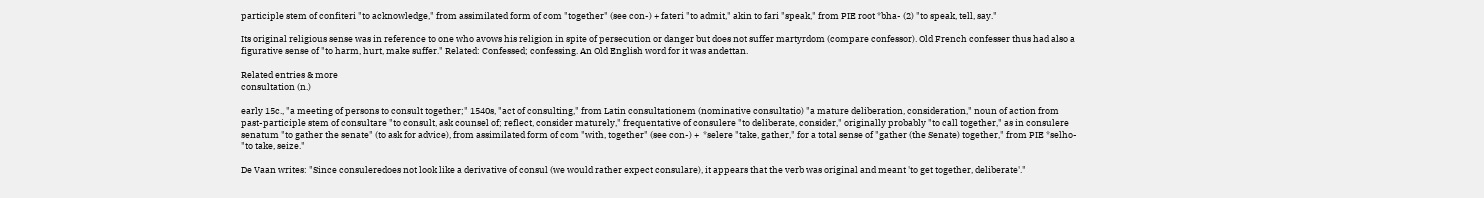participle stem of confiteri "to acknowledge," from assimilated form of com "together" (see con-) + fateri "to admit," akin to fari "speak," from PIE root *bha- (2) "to speak, tell, say."

Its original religious sense was in reference to one who avows his religion in spite of persecution or danger but does not suffer martyrdom (compare confessor). Old French confesser thus had also a figurative sense of "to harm, hurt, make suffer." Related: Confessed; confessing. An Old English word for it was andettan.

Related entries & more
consultation (n.)

early 15c., "a meeting of persons to consult together;" 1540s, "act of consulting," from Latin consultationem (nominative consultatio) "a mature deliberation, consideration," noun of action from past-participle stem of consultare "to consult, ask counsel of; reflect, consider maturely," frequentative of consulere "to deliberate, consider," originally probably "to call together," as in consulere senatum "to gather the senate" (to ask for advice), from assimilated form of com "with, together" (see con-) +  *selere "take, gather," for a total sense of "gather (the Senate) together," from PIE *selho- "to take, seize."

De Vaan writes: "Since consuleredoes not look like a derivative of consul (we would rather expect consulare), it appears that the verb was original and meant 'to get together, deliberate'."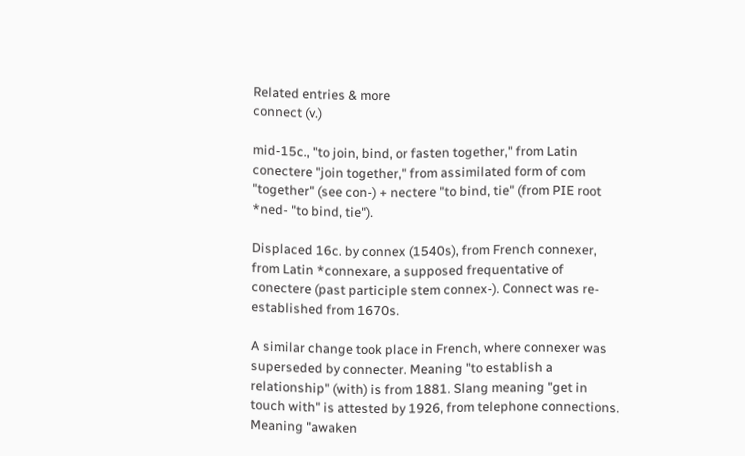Related entries & more
connect (v.)

mid-15c., "to join, bind, or fasten together," from Latin conectere "join together," from assimilated form of com "together" (see con-) + nectere "to bind, tie" (from PIE root *ned- "to bind, tie").

Displaced 16c. by connex (1540s), from French connexer, from Latin *connexare, a supposed frequentative of conectere (past participle stem connex-). Connect was re-established from 1670s.

A similar change took place in French, where connexer was superseded by connecter. Meaning "to establish a relationship" (with) is from 1881. Slang meaning "get in touch with" is attested by 1926, from telephone connections. Meaning "awaken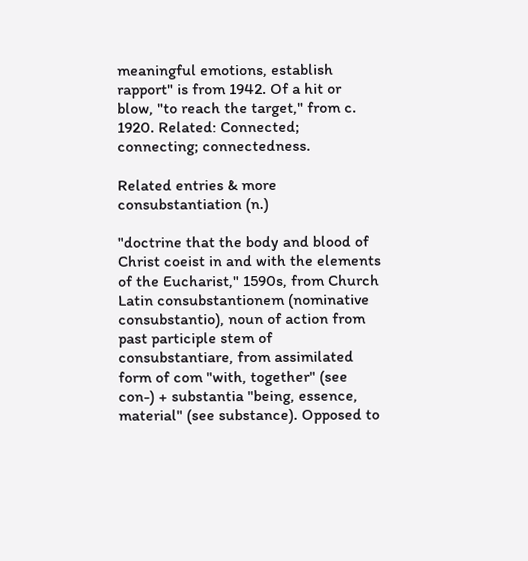meaningful emotions, establish rapport" is from 1942. Of a hit or blow, "to reach the target," from c. 1920. Related: Connected; connecting; connectedness.

Related entries & more
consubstantiation (n.)

"doctrine that the body and blood of Christ coeist in and with the elements of the Eucharist," 1590s, from Church Latin consubstantionem (nominative consubstantio), noun of action from past participle stem of consubstantiare, from assimilated form of com "with, together" (see con-) + substantia "being, essence, material" (see substance). Opposed to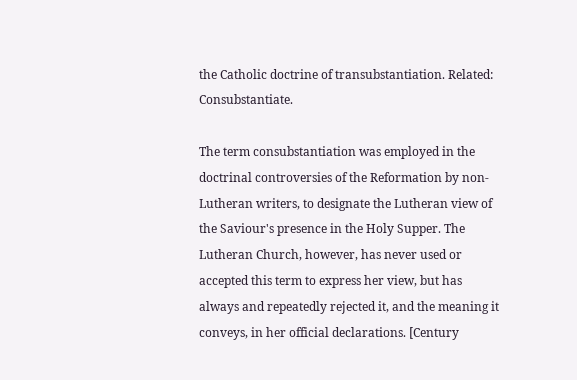the Catholic doctrine of transubstantiation. Related: Consubstantiate.

The term consubstantiation was employed in the doctrinal controversies of the Reformation by non-Lutheran writers, to designate the Lutheran view of the Saviour's presence in the Holy Supper. The Lutheran Church, however, has never used or accepted this term to express her view, but has always and repeatedly rejected it, and the meaning it conveys, in her official declarations. [Century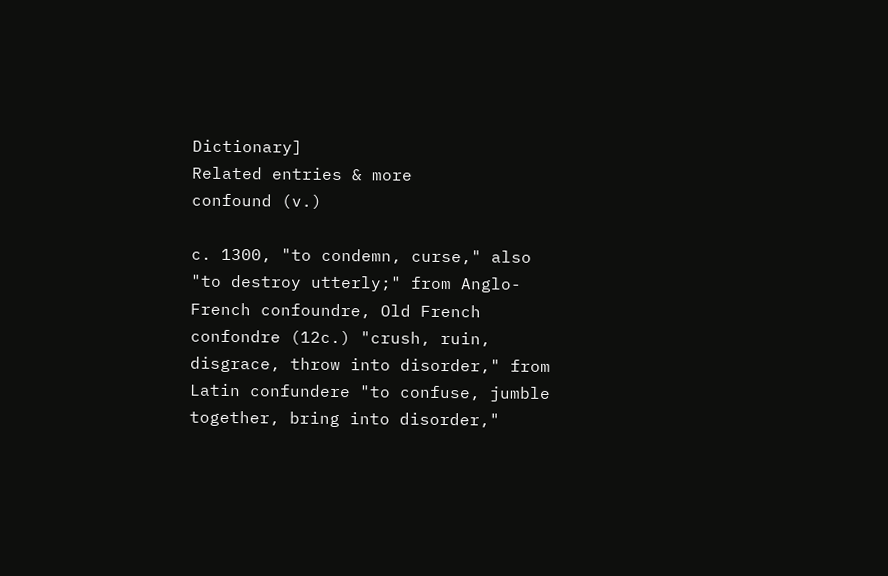Dictionary]
Related entries & more
confound (v.)

c. 1300, "to condemn, curse," also "to destroy utterly;" from Anglo-French confoundre, Old French confondre (12c.) "crush, ruin, disgrace, throw into disorder," from Latin confundere "to confuse, jumble together, bring into disorder,"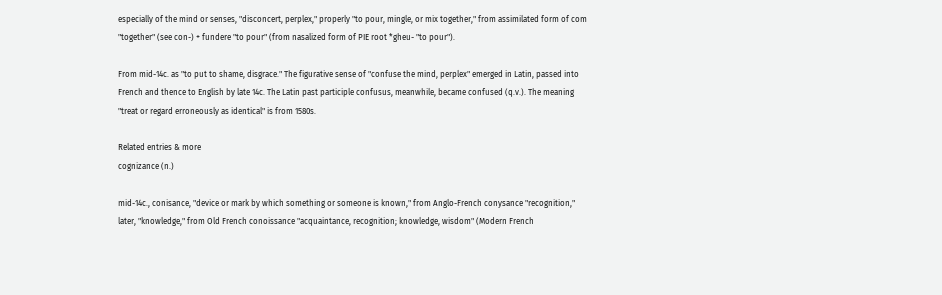especially of the mind or senses, "disconcert, perplex," properly "to pour, mingle, or mix together," from assimilated form of com "together" (see con-) + fundere "to pour" (from nasalized form of PIE root *gheu- "to pour").

From mid-14c. as "to put to shame, disgrace." The figurative sense of "confuse the mind, perplex" emerged in Latin, passed into French and thence to English by late 14c. The Latin past participle confusus, meanwhile, became confused (q.v.). The meaning "treat or regard erroneously as identical" is from 1580s.

Related entries & more
cognizance (n.)

mid-14c., conisance, "device or mark by which something or someone is known," from Anglo-French conysance "recognition," later, "knowledge," from Old French conoissance "acquaintance, recognition; knowledge, wisdom" (Modern French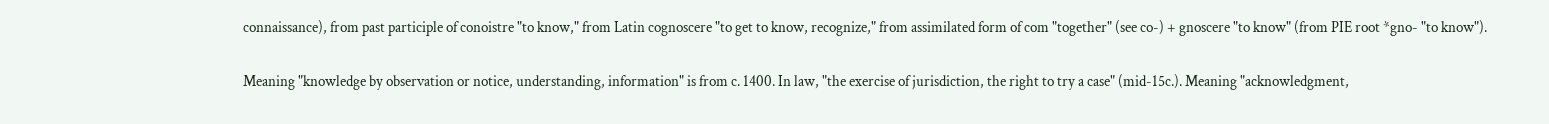connaissance), from past participle of conoistre "to know," from Latin cognoscere "to get to know, recognize," from assimilated form of com "together" (see co-) + gnoscere "to know" (from PIE root *gno- "to know").

Meaning "knowledge by observation or notice, understanding, information" is from c. 1400. In law, "the exercise of jurisdiction, the right to try a case" (mid-15c.). Meaning "acknowledgment,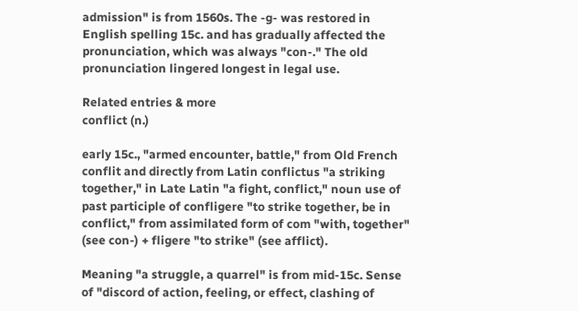admission" is from 1560s. The -g- was restored in English spelling 15c. and has gradually affected the pronunciation, which was always "con-." The old pronunciation lingered longest in legal use.

Related entries & more
conflict (n.)

early 15c., "armed encounter, battle," from Old French conflit and directly from Latin conflictus "a striking together," in Late Latin "a fight, conflict," noun use of past participle of confligere "to strike together, be in conflict," from assimilated form of com "with, together" (see con-) + fligere "to strike" (see afflict).

Meaning "a struggle, a quarrel" is from mid-15c. Sense of "discord of action, feeling, or effect, clashing of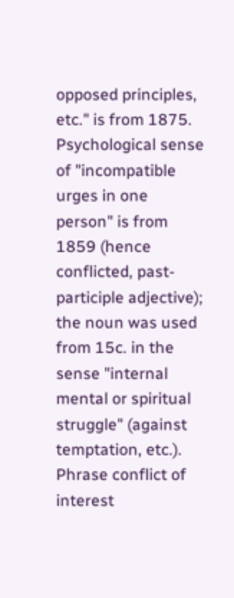opposed principles, etc." is from 1875. Psychological sense of "incompatible urges in one person" is from 1859 (hence conflicted, past-participle adjective); the noun was used from 15c. in the sense "internal mental or spiritual struggle" (against temptation, etc.). Phrase conflict of interest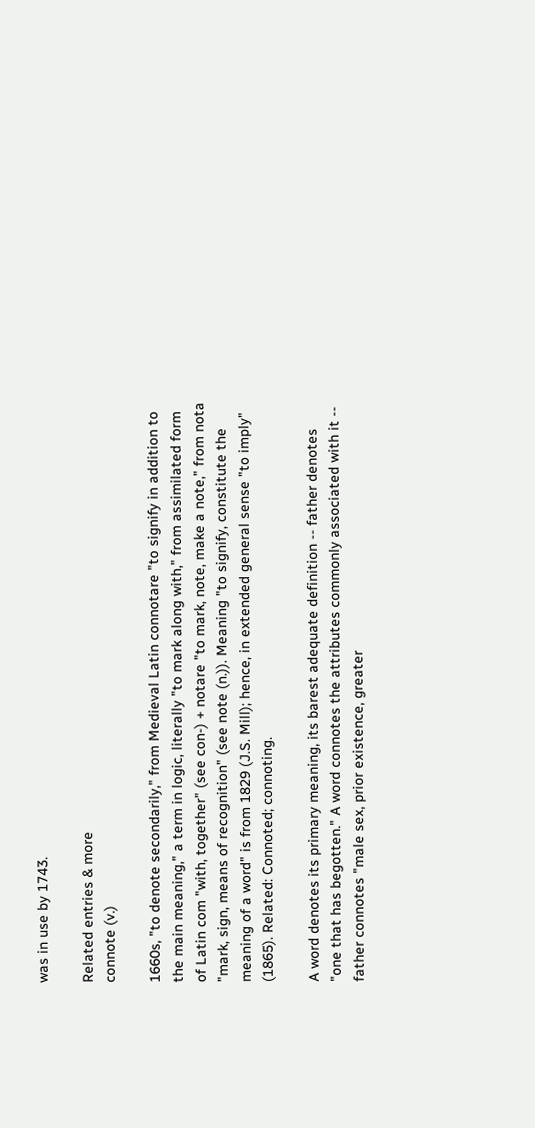was in use by 1743.

Related entries & more
connote (v.)

1660s, "to denote secondarily," from Medieval Latin connotare "to signify in addition to the main meaning," a term in logic, literally "to mark along with," from assimilated form of Latin com "with, together" (see con-) + notare "to mark, note, make a note," from nota "mark, sign, means of recognition" (see note (n.)). Meaning "to signify, constitute the meaning of a word" is from 1829 (J.S. Mill); hence, in extended general sense "to imply" (1865). Related: Connoted; connoting.

A word denotes its primary meaning, its barest adequate definition -- father denotes "one that has begotten." A word connotes the attributes commonly associated with it -- father connotes "male sex, prior existence, greater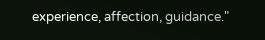experience, affection, guidance."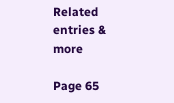Related entries & more

Page 65